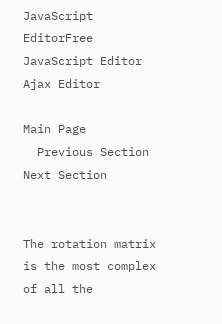JavaScript EditorFree JavaScript Editor     Ajax Editor

Main Page
  Previous Section Next Section


The rotation matrix is the most complex of all the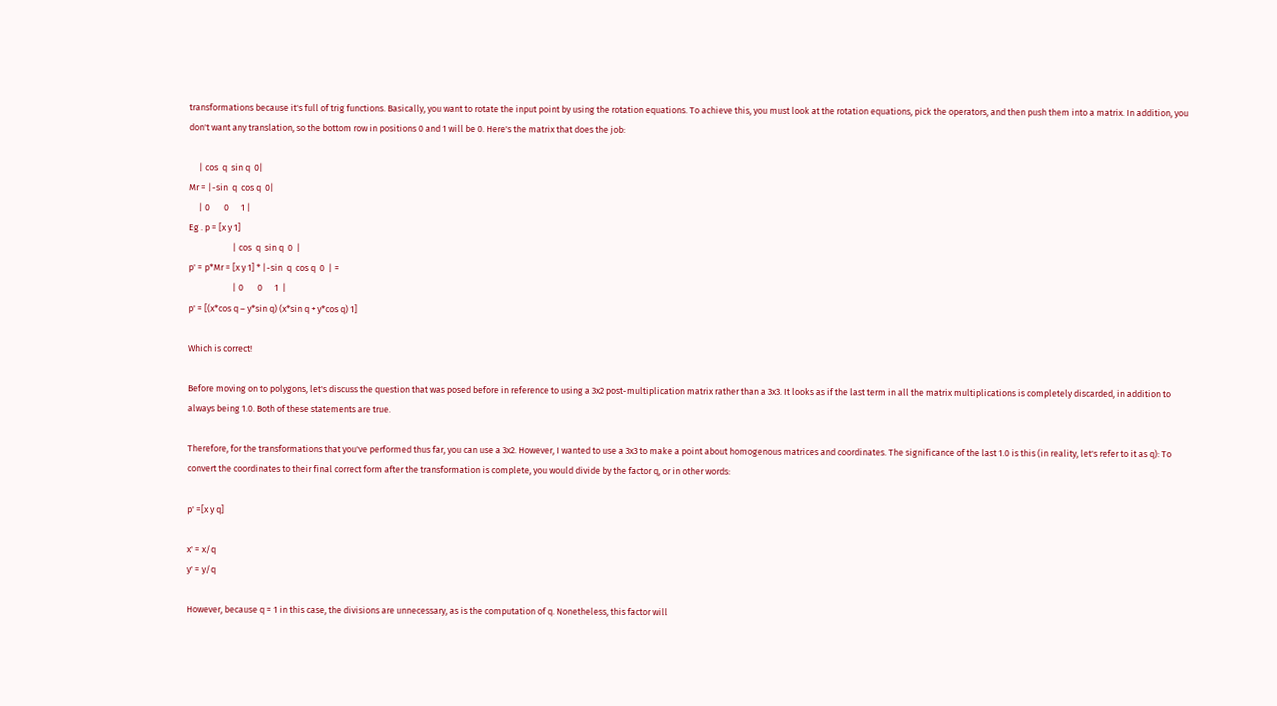transformations because it's full of trig functions. Basically, you want to rotate the input point by using the rotation equations. To achieve this, you must look at the rotation equations, pick the operators, and then push them into a matrix. In addition, you don't want any translation, so the bottom row in positions 0 and 1 will be 0. Here's the matrix that does the job:

     | cos  q  sin q  0|
Mr = |-sin  q  cos q  0|
     | 0       0      1 |
Eg . p = [x y 1]
                      | cos  q  sin q  0  |
p' = p*Mr = [x y 1] * |-sin  q  cos q  0  | =
                      | 0       0      1  |
p' = [(x*cos q – y*sin q) (x*sin q + y*cos q) 1]

Which is correct!

Before moving on to polygons, let's discuss the question that was posed before in reference to using a 3x2 post-multiplication matrix rather than a 3x3. It looks as if the last term in all the matrix multiplications is completely discarded, in addition to always being 1.0. Both of these statements are true.

Therefore, for the transformations that you've performed thus far, you can use a 3x2. However, I wanted to use a 3x3 to make a point about homogenous matrices and coordinates. The significance of the last 1.0 is this (in reality, let's refer to it as q): To convert the coordinates to their final correct form after the transformation is complete, you would divide by the factor q, or in other words:

p' =[x y q]

x' = x/q
y' = y/q

However, because q = 1 in this case, the divisions are unnecessary, as is the computation of q. Nonetheless, this factor will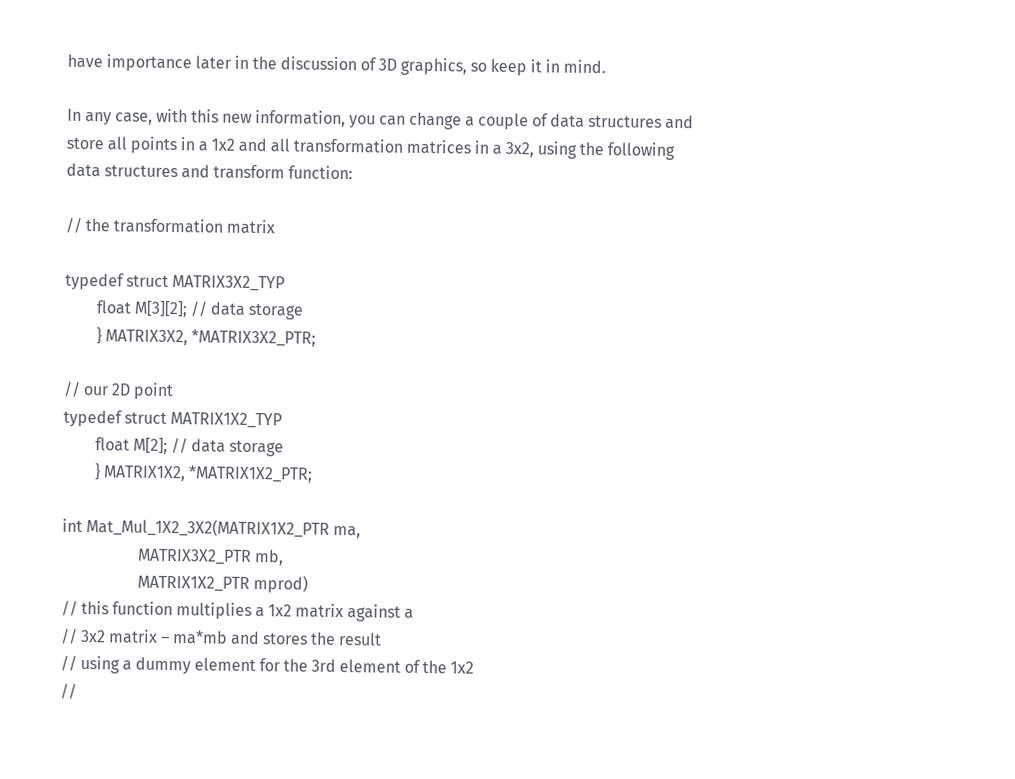have importance later in the discussion of 3D graphics, so keep it in mind.

In any case, with this new information, you can change a couple of data structures and store all points in a 1x2 and all transformation matrices in a 3x2, using the following data structures and transform function:

// the transformation matrix

typedef struct MATRIX3X2_TYP
        float M[3][2]; // data storage
        } MATRIX3X2, *MATRIX3X2_PTR;

// our 2D point
typedef struct MATRIX1X2_TYP
        float M[2]; // data storage
        } MATRIX1X2, *MATRIX1X2_PTR;

int Mat_Mul_1X2_3X2(MATRIX1X2_PTR ma,
                   MATRIX3X2_PTR mb,
                   MATRIX1X2_PTR mprod)
// this function multiplies a 1x2 matrix against a
// 3x2 matrix – ma*mb and stores the result
// using a dummy element for the 3rd element of the 1x2
//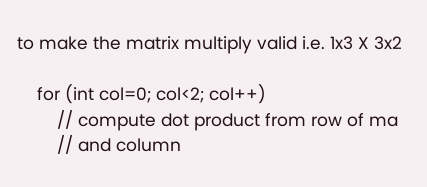to make the matrix multiply valid i.e. 1x3 X 3x2

    for (int col=0; col<2; col++)
        // compute dot product from row of ma
        // and column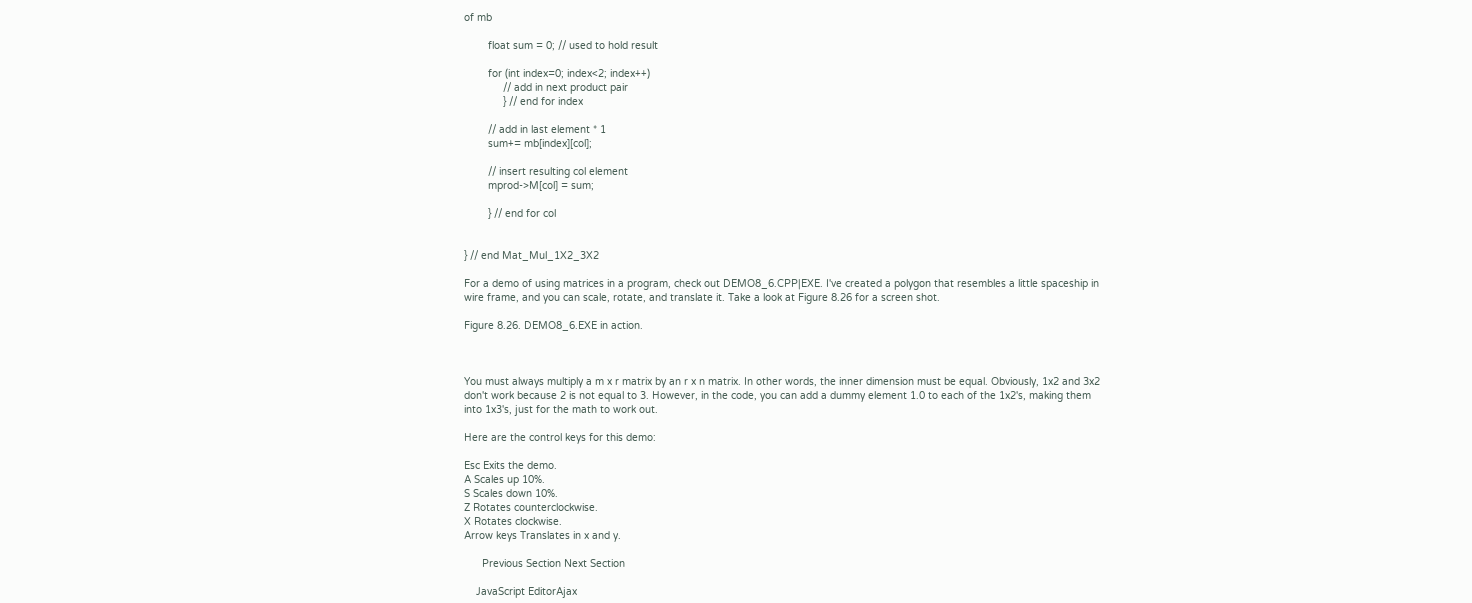of mb

        float sum = 0; // used to hold result

        for (int index=0; index<2; index++)
             // add in next product pair
             } // end for index

        // add in last element * 1
        sum+= mb[index][col];

        // insert resulting col element
        mprod->M[col] = sum;

        } // end for col


} // end Mat_Mul_1X2_3X2

For a demo of using matrices in a program, check out DEMO8_6.CPP|EXE. I've created a polygon that resembles a little spaceship in wire frame, and you can scale, rotate, and translate it. Take a look at Figure 8.26 for a screen shot.

Figure 8.26. DEMO8_6.EXE in action.



You must always multiply a m x r matrix by an r x n matrix. In other words, the inner dimension must be equal. Obviously, 1x2 and 3x2 don't work because 2 is not equal to 3. However, in the code, you can add a dummy element 1.0 to each of the 1x2's, making them into 1x3's, just for the math to work out.

Here are the control keys for this demo:

Esc Exits the demo.
A Scales up 10%.
S Scales down 10%.
Z Rotates counterclockwise.
X Rotates clockwise.
Arrow keys Translates in x and y.

      Previous Section Next Section

    JavaScript EditorAjax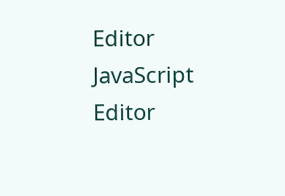Editor     JavaScript Editor